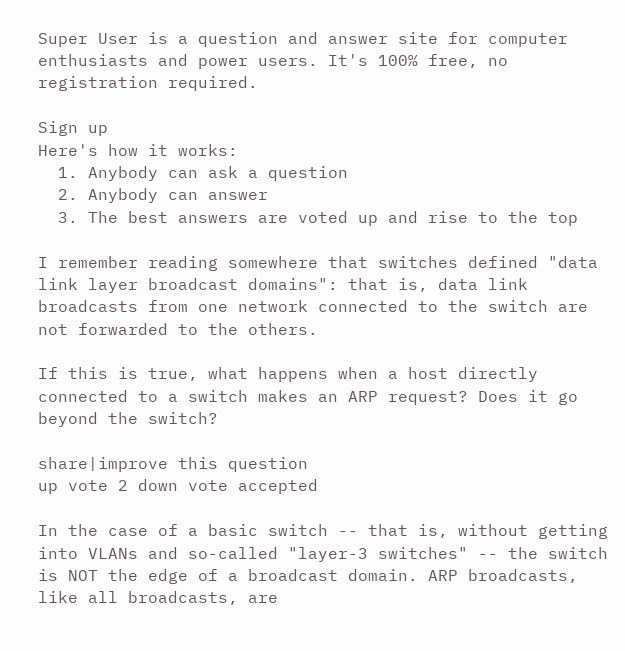Super User is a question and answer site for computer enthusiasts and power users. It's 100% free, no registration required.

Sign up
Here's how it works:
  1. Anybody can ask a question
  2. Anybody can answer
  3. The best answers are voted up and rise to the top

I remember reading somewhere that switches defined "data link layer broadcast domains": that is, data link broadcasts from one network connected to the switch are not forwarded to the others.

If this is true, what happens when a host directly connected to a switch makes an ARP request? Does it go beyond the switch?

share|improve this question
up vote 2 down vote accepted

In the case of a basic switch -- that is, without getting into VLANs and so-called "layer-3 switches" -- the switch is NOT the edge of a broadcast domain. ARP broadcasts, like all broadcasts, are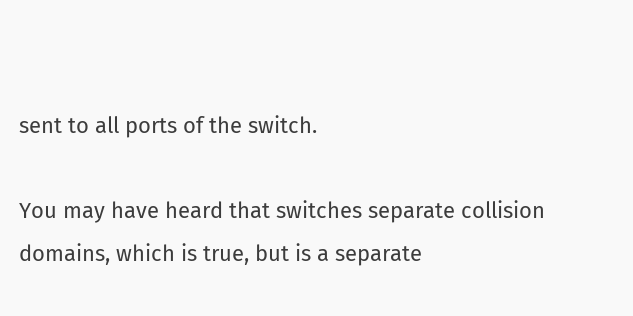sent to all ports of the switch.

You may have heard that switches separate collision domains, which is true, but is a separate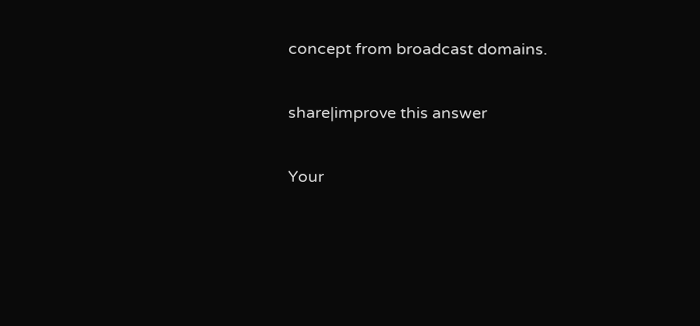concept from broadcast domains.

share|improve this answer

Your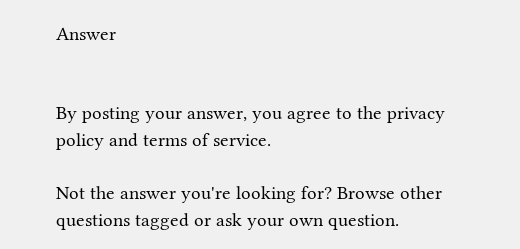Answer


By posting your answer, you agree to the privacy policy and terms of service.

Not the answer you're looking for? Browse other questions tagged or ask your own question.